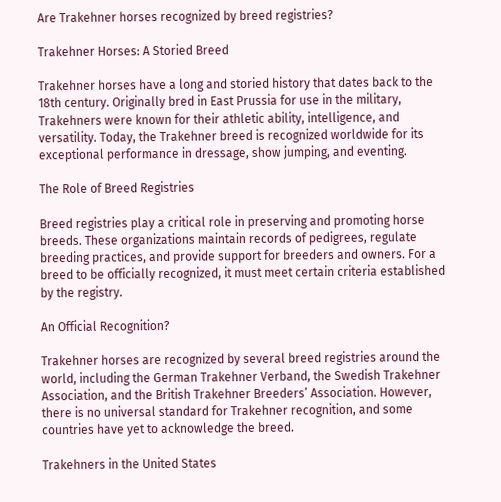Are Trakehner horses recognized by breed registries?

Trakehner Horses: A Storied Breed

Trakehner horses have a long and storied history that dates back to the 18th century. Originally bred in East Prussia for use in the military, Trakehners were known for their athletic ability, intelligence, and versatility. Today, the Trakehner breed is recognized worldwide for its exceptional performance in dressage, show jumping, and eventing.

The Role of Breed Registries

Breed registries play a critical role in preserving and promoting horse breeds. These organizations maintain records of pedigrees, regulate breeding practices, and provide support for breeders and owners. For a breed to be officially recognized, it must meet certain criteria established by the registry.

An Official Recognition?

Trakehner horses are recognized by several breed registries around the world, including the German Trakehner Verband, the Swedish Trakehner Association, and the British Trakehner Breeders’ Association. However, there is no universal standard for Trakehner recognition, and some countries have yet to acknowledge the breed.

Trakehners in the United States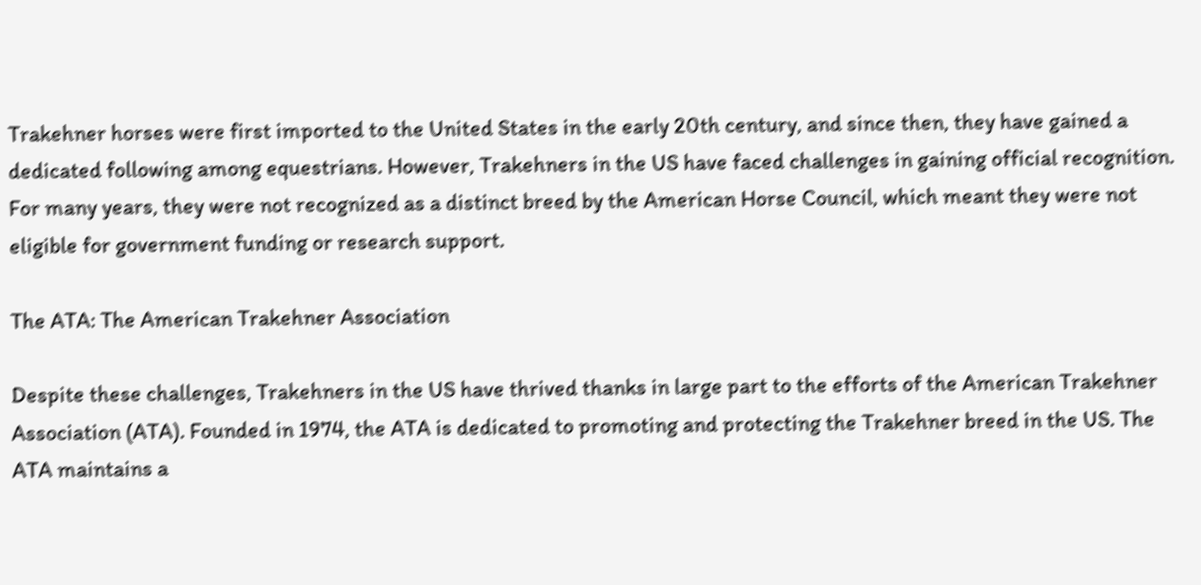Trakehner horses were first imported to the United States in the early 20th century, and since then, they have gained a dedicated following among equestrians. However, Trakehners in the US have faced challenges in gaining official recognition. For many years, they were not recognized as a distinct breed by the American Horse Council, which meant they were not eligible for government funding or research support.

The ATA: The American Trakehner Association

Despite these challenges, Trakehners in the US have thrived thanks in large part to the efforts of the American Trakehner Association (ATA). Founded in 1974, the ATA is dedicated to promoting and protecting the Trakehner breed in the US. The ATA maintains a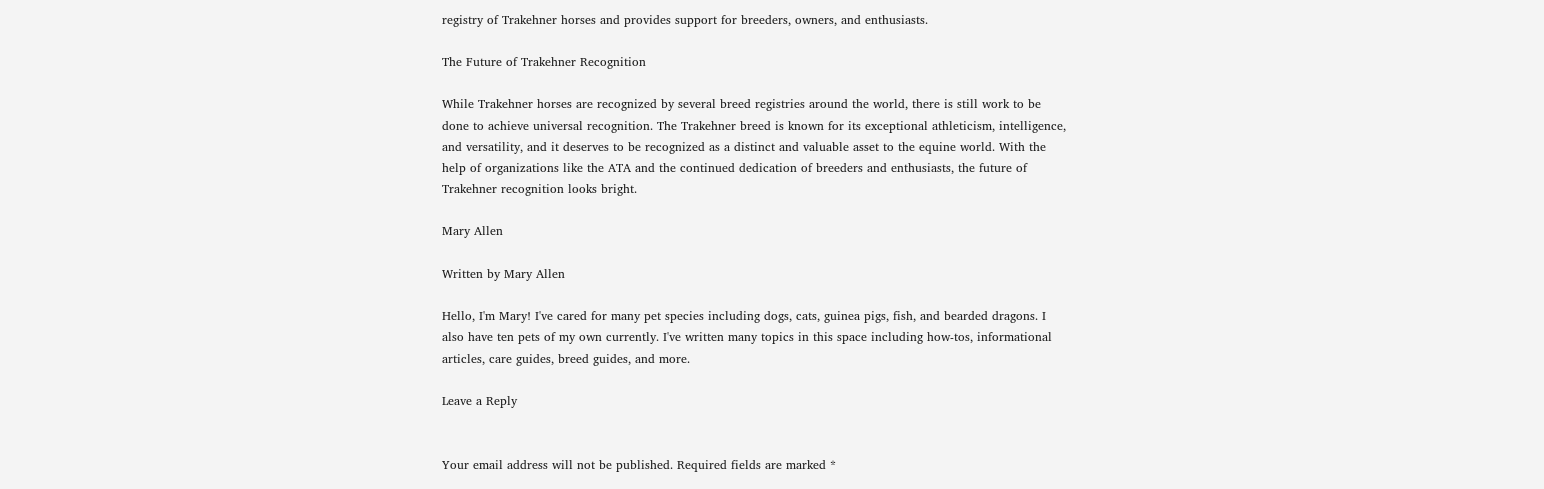registry of Trakehner horses and provides support for breeders, owners, and enthusiasts.

The Future of Trakehner Recognition

While Trakehner horses are recognized by several breed registries around the world, there is still work to be done to achieve universal recognition. The Trakehner breed is known for its exceptional athleticism, intelligence, and versatility, and it deserves to be recognized as a distinct and valuable asset to the equine world. With the help of organizations like the ATA and the continued dedication of breeders and enthusiasts, the future of Trakehner recognition looks bright.

Mary Allen

Written by Mary Allen

Hello, I'm Mary! I've cared for many pet species including dogs, cats, guinea pigs, fish, and bearded dragons. I also have ten pets of my own currently. I've written many topics in this space including how-tos, informational articles, care guides, breed guides, and more.

Leave a Reply


Your email address will not be published. Required fields are marked *